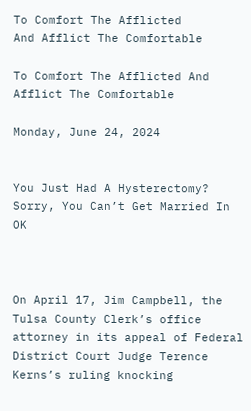To Comfort The Afflicted
And Afflict The Comfortable

To Comfort The Afflicted And Afflict The Comfortable

Monday, June 24, 2024


You Just Had A Hysterectomy? Sorry, You Can’t Get Married In OK



On April 17, Jim Campbell, the Tulsa County Clerk’s office attorney in its appeal of Federal District Court Judge Terence Kerns’s ruling knocking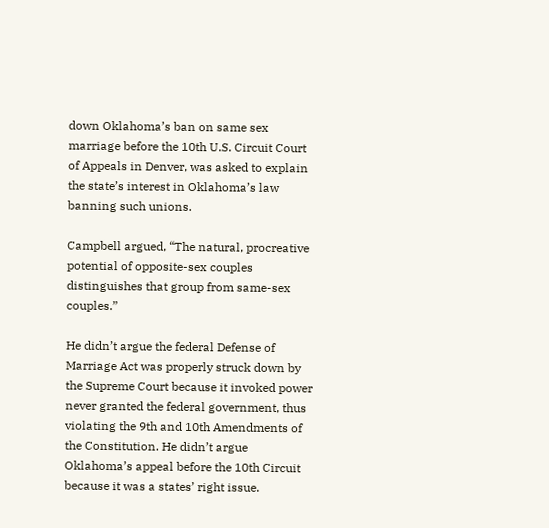down Oklahoma’s ban on same sex marriage before the 10th U.S. Circuit Court of Appeals in Denver, was asked to explain the state’s interest in Oklahoma’s law banning such unions.

Campbell argued, “The natural, procreative potential of opposite-sex couples distinguishes that group from same-sex couples.”

He didn’t argue the federal Defense of Marriage Act was properly struck down by the Supreme Court because it invoked power never granted the federal government, thus violating the 9th and 10th Amendments of the Constitution. He didn’t argue Oklahoma’s appeal before the 10th Circuit because it was a states’ right issue.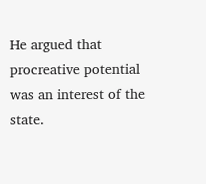He argued that procreative potential was an interest of the state.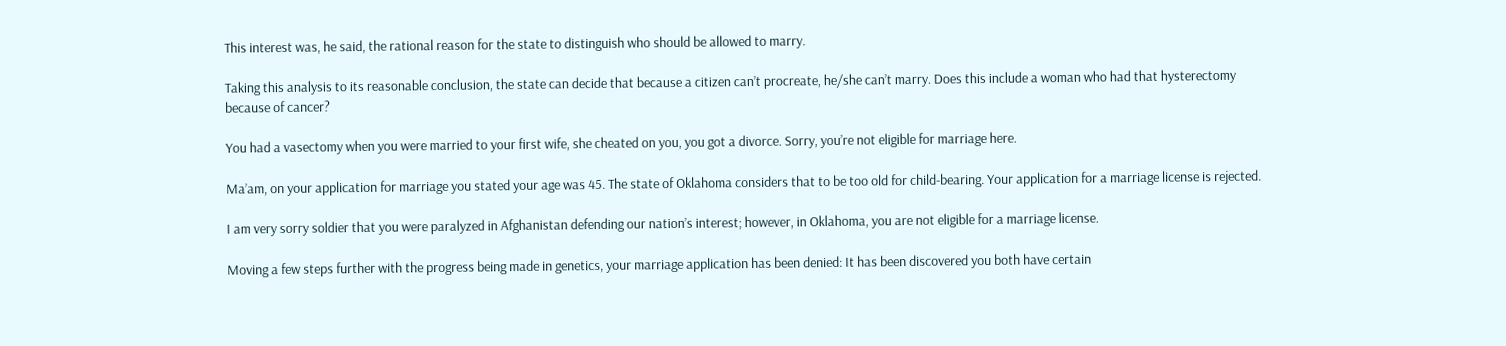This interest was, he said, the rational reason for the state to distinguish who should be allowed to marry.

Taking this analysis to its reasonable conclusion, the state can decide that because a citizen can’t procreate, he/she can’t marry. Does this include a woman who had that hysterectomy because of cancer?

You had a vasectomy when you were married to your first wife, she cheated on you, you got a divorce. Sorry, you’re not eligible for marriage here.

Ma’am, on your application for marriage you stated your age was 45. The state of Oklahoma considers that to be too old for child-bearing. Your application for a marriage license is rejected.

I am very sorry soldier that you were paralyzed in Afghanistan defending our nation’s interest; however, in Oklahoma, you are not eligible for a marriage license.

Moving a few steps further with the progress being made in genetics, your marriage application has been denied: It has been discovered you both have certain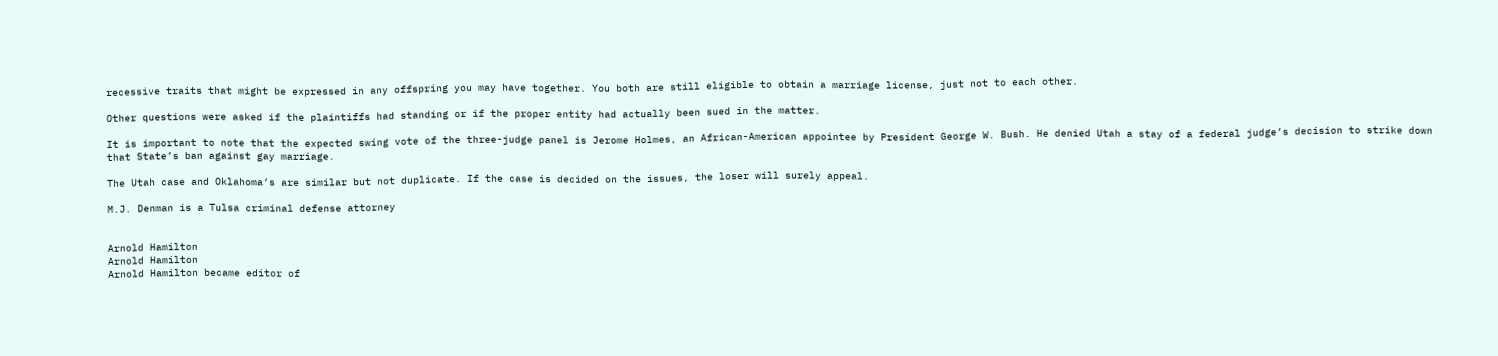recessive traits that might be expressed in any offspring you may have together. You both are still eligible to obtain a marriage license, just not to each other.

Other questions were asked if the plaintiffs had standing or if the proper entity had actually been sued in the matter.

It is important to note that the expected swing vote of the three-judge panel is Jerome Holmes, an African-American appointee by President George W. Bush. He denied Utah a stay of a federal judge’s decision to strike down that State’s ban against gay marriage.

The Utah case and Oklahoma’s are similar but not duplicate. If the case is decided on the issues, the loser will surely appeal.

M.J. Denman is a Tulsa criminal defense attorney


Arnold Hamilton
Arnold Hamilton
Arnold Hamilton became editor of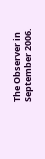The Observer in September 2006.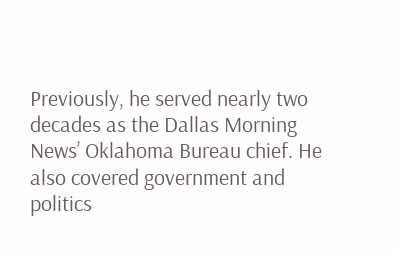Previously, he served nearly two decades as the Dallas Morning News’ Oklahoma Bureau chief. He also covered government and politics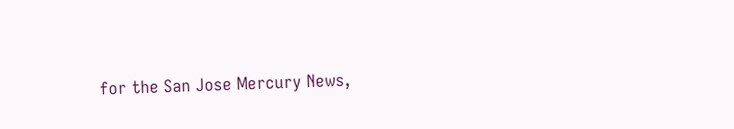for the San Jose Mercury News,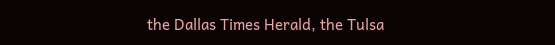the Dallas Times Herald, the Tulsa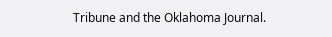Tribune and the Oklahoma Journal.